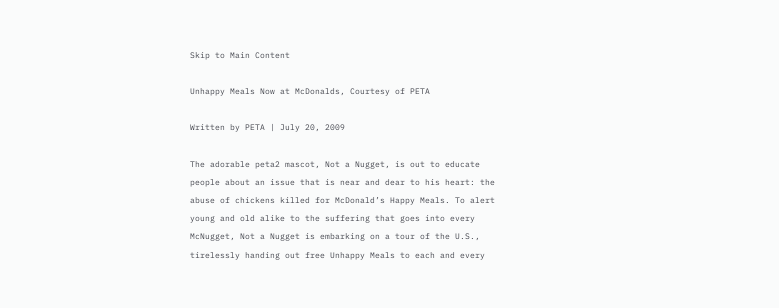Skip to Main Content

Unhappy Meals Now at McDonalds, Courtesy of PETA

Written by PETA | July 20, 2009

The adorable peta2 mascot, Not a Nugget, is out to educate people about an issue that is near and dear to his heart: the abuse of chickens killed for McDonald’s Happy Meals. To alert young and old alike to the suffering that goes into every McNugget, Not a Nugget is embarking on a tour of the U.S., tirelessly handing out free Unhappy Meals to each and every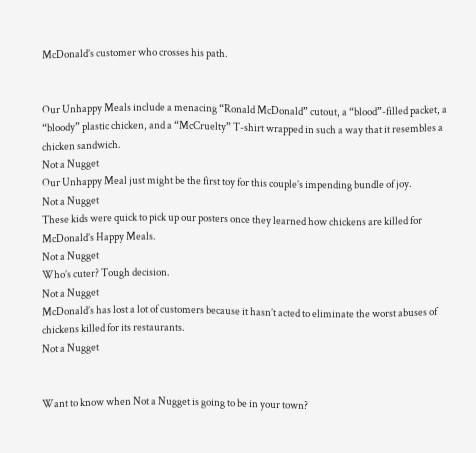McDonald’s customer who crosses his path.


Our Unhappy Meals include a menacing “Ronald McDonald” cutout, a “blood”-filled packet, a “bloody” plastic chicken, and a “McCruelty” T-shirt wrapped in such a way that it resembles a chicken sandwich.
Not a Nugget
Our Unhappy Meal just might be the first toy for this couple’s impending bundle of joy.
Not a Nugget
These kids were quick to pick up our posters once they learned how chickens are killed for McDonald’s Happy Meals.
Not a Nugget
Who’s cuter? Tough decision.
Not a Nugget
McDonald’s has lost a lot of customers because it hasn’t acted to eliminate the worst abuses of chickens killed for its restaurants.
Not a Nugget


Want to know when Not a Nugget is going to be in your town?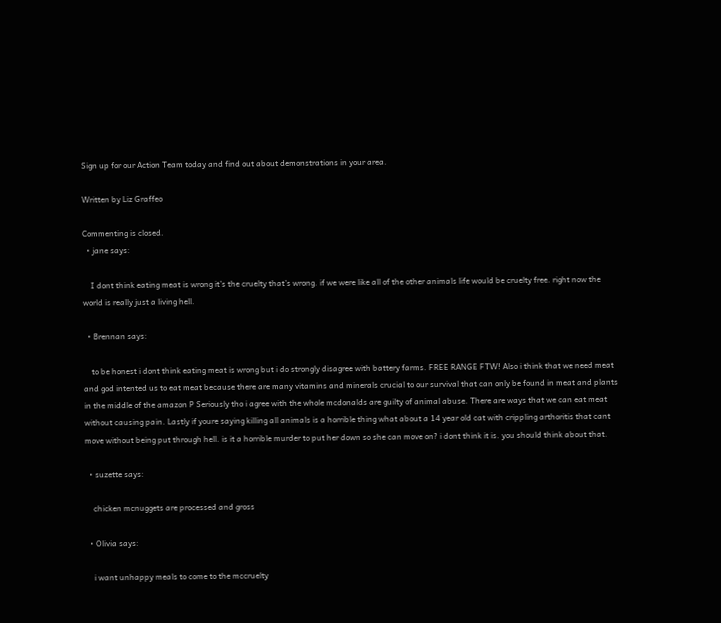Sign up for our Action Team today and find out about demonstrations in your area.

Written by Liz Graffeo

Commenting is closed.
  • jane says:

    I dont think eating meat is wrong it’s the cruelty that’s wrong. if we were like all of the other animals life would be cruelty free. right now the world is really just a living hell.

  • Brennan says:

    to be honest i dont think eating meat is wrong but i do strongly disagree with battery farms. FREE RANGE FTW! Also i think that we need meat and god intented us to eat meat because there are many vitamins and minerals crucial to our survival that can only be found in meat and plants in the middle of the amazon P Seriously tho i agree with the whole mcdonalds are guilty of animal abuse. There are ways that we can eat meat without causing pain. Lastly if youre saying killing all animals is a horrible thing what about a 14 year old cat with crippling arthoritis that cant move without being put through hell. is it a horrible murder to put her down so she can move on? i dont think it is. you should think about that.

  • suzette says:

    chicken mcnuggets are processed and gross

  • Olivia says:

    i want unhappy meals to come to the mccruelty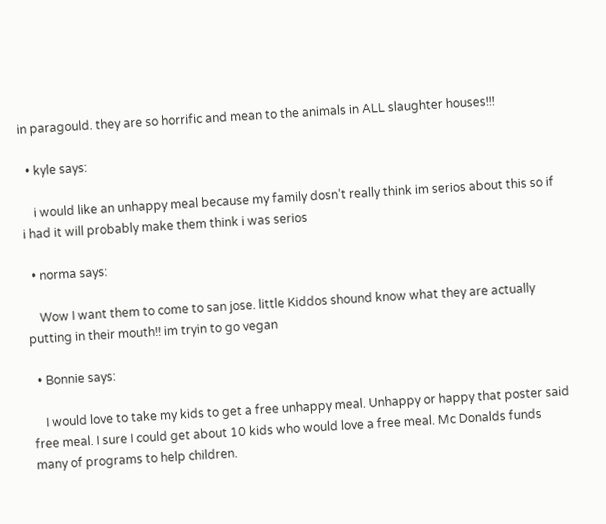in paragould. they are so horrific and mean to the animals in ALL slaughter houses!!!

  • kyle says:

    i would like an unhappy meal because my family dosn’t really think im serios about this so if i had it will probably make them think i was serios

  • norma says:

    Wow I want them to come to san jose. little Kiddos shound know what they are actually putting in their mouth!! im tryin to go vegan

  • Bonnie says:

    I would love to take my kids to get a free unhappy meal. Unhappy or happy that poster said free meal. I sure I could get about 10 kids who would love a free meal. Mc Donalds funds many of programs to help children.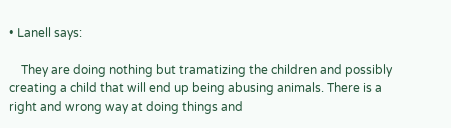• Lanell says:

    They are doing nothing but tramatizing the children and possibly creating a child that will end up being abusing animals. There is a right and wrong way at doing things and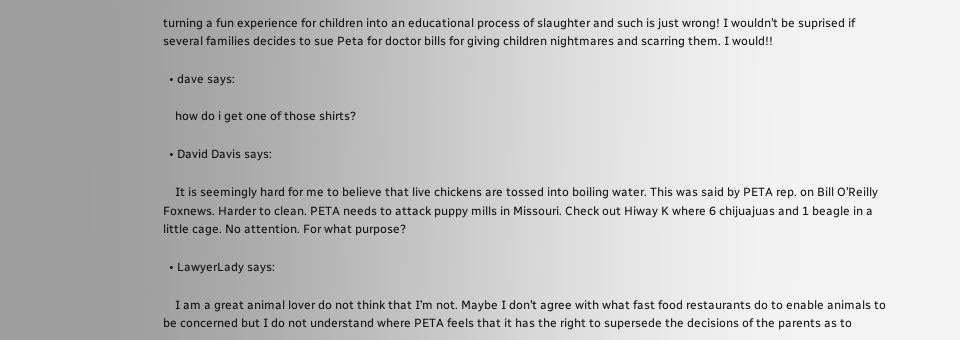turning a fun experience for children into an educational process of slaughter and such is just wrong! I wouldn’t be suprised if several families decides to sue Peta for doctor bills for giving children nightmares and scarring them. I would!!

  • dave says:

    how do i get one of those shirts?

  • David Davis says:

    It is seemingly hard for me to believe that live chickens are tossed into boiling water. This was said by PETA rep. on Bill O’Reilly Foxnews. Harder to clean. PETA needs to attack puppy mills in Missouri. Check out Hiway K where 6 chijuajuas and 1 beagle in a little cage. No attention. For what purpose?

  • LawyerLady says:

    I am a great animal lover do not think that I’m not. Maybe I don’t agree with what fast food restaurants do to enable animals to be concerned but I do not understand where PETA feels that it has the right to supersede the decisions of the parents as to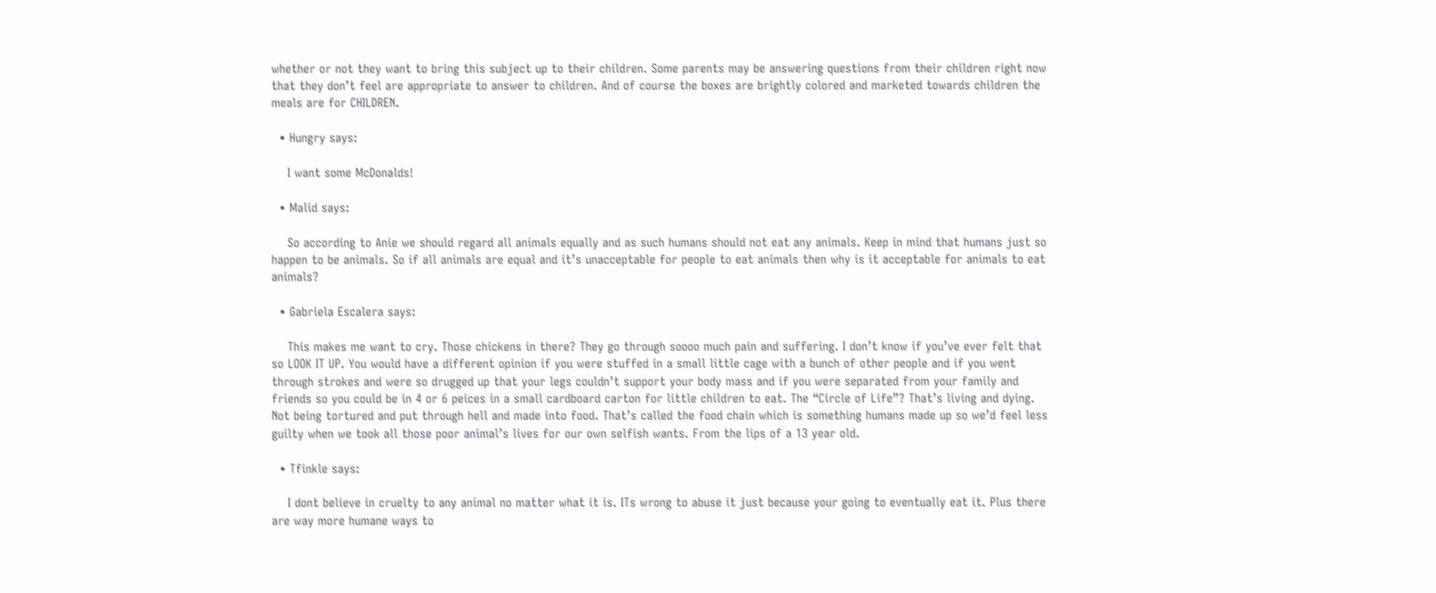whether or not they want to bring this subject up to their children. Some parents may be answering questions from their children right now that they don’t feel are appropriate to answer to children. And of course the boxes are brightly colored and marketed towards children the meals are for CHILDREN.

  • Hungry says:

    I want some McDonalds!

  • Malid says:

    So according to Anie we should regard all animals equally and as such humans should not eat any animals. Keep in mind that humans just so happen to be animals. So if all animals are equal and it’s unacceptable for people to eat animals then why is it acceptable for animals to eat animals?

  • Gabriela Escalera says:

    This makes me want to cry. Those chickens in there? They go through soooo much pain and suffering. I don’t know if you’ve ever felt that so LOOK IT UP. You would have a different opinion if you were stuffed in a small little cage with a bunch of other people and if you went through strokes and were so drugged up that your legs couldn’t support your body mass and if you were separated from your family and friends so you could be in 4 or 6 peices in a small cardboard carton for little children to eat. The “Circle of Life”? That’s living and dying. Not being tortured and put through hell and made into food. That’s called the food chain which is something humans made up so we’d feel less guilty when we took all those poor animal’s lives for our own selfish wants. From the lips of a 13 year old.

  • Tfinkle says:

    I dont believe in cruelty to any animal no matter what it is. ITs wrong to abuse it just because your going to eventually eat it. Plus there are way more humane ways to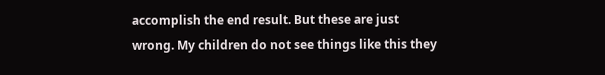accomplish the end result. But these are just wrong. My children do not see things like this they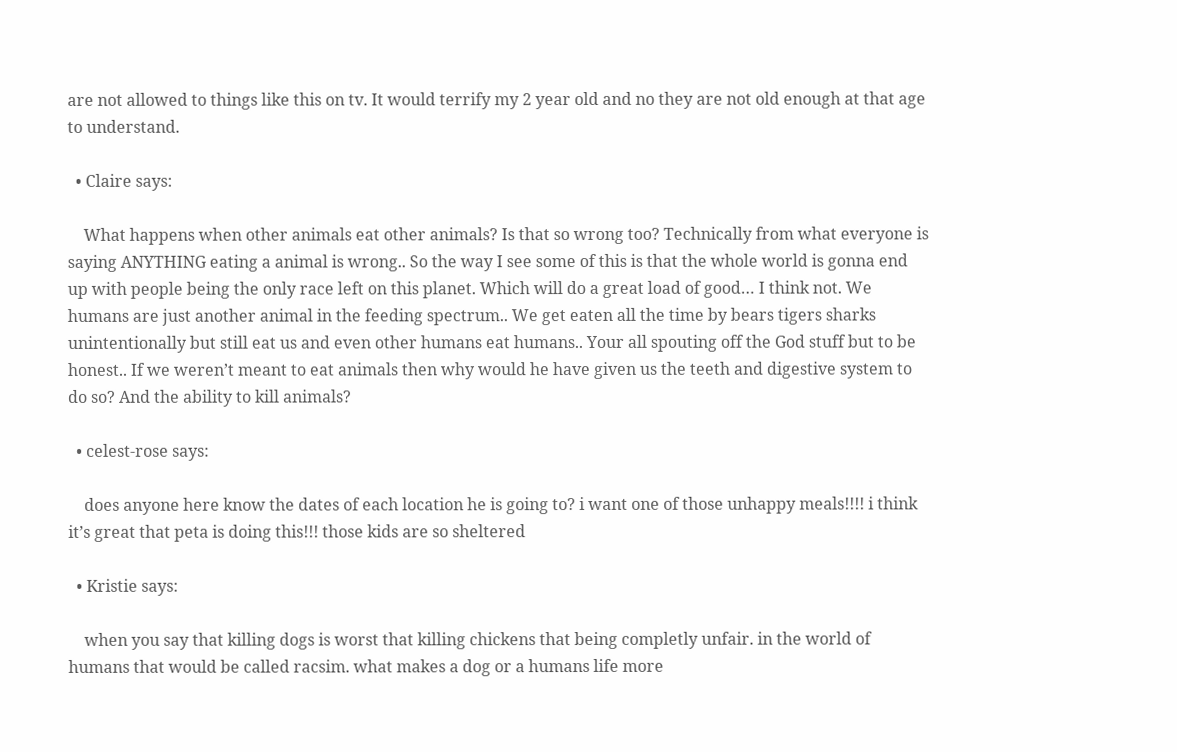are not allowed to things like this on tv. It would terrify my 2 year old and no they are not old enough at that age to understand.

  • Claire says:

    What happens when other animals eat other animals? Is that so wrong too? Technically from what everyone is saying ANYTHING eating a animal is wrong.. So the way I see some of this is that the whole world is gonna end up with people being the only race left on this planet. Which will do a great load of good… I think not. We humans are just another animal in the feeding spectrum.. We get eaten all the time by bears tigers sharks unintentionally but still eat us and even other humans eat humans.. Your all spouting off the God stuff but to be honest.. If we weren’t meant to eat animals then why would he have given us the teeth and digestive system to do so? And the ability to kill animals?

  • celest-rose says:

    does anyone here know the dates of each location he is going to? i want one of those unhappy meals!!!! i think it’s great that peta is doing this!!! those kids are so sheltered

  • Kristie says:

    when you say that killing dogs is worst that killing chickens that being completly unfair. in the world of humans that would be called racsim. what makes a dog or a humans life more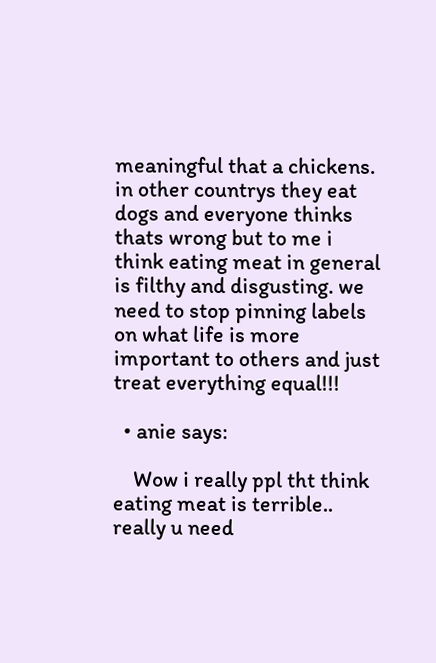meaningful that a chickens. in other countrys they eat dogs and everyone thinks thats wrong but to me i think eating meat in general is filthy and disgusting. we need to stop pinning labels on what life is more important to others and just treat everything equal!!!

  • anie says:

    Wow i really ppl tht think eating meat is terrible.. really u need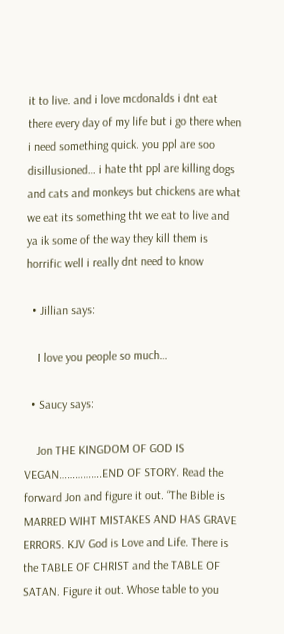it to live. and i love mcdonalds i dnt eat there every day of my life but i go there when i need something quick. you ppl are soo disillusioned… i hate tht ppl are killing dogs and cats and monkeys but chickens are what we eat its something tht we eat to live and ya ik some of the way they kill them is horrific well i really dnt need to know

  • Jillian says:

    I love you people so much…

  • Saucy says:

    Jon THE KINGDOM OF GOD IS VEGAN…………….END OF STORY. Read the forward Jon and figure it out. “The Bible is MARRED WIHT MISTAKES AND HAS GRAVE ERRORS. KJV God is Love and Life. There is the TABLE OF CHRIST and the TABLE OF SATAN. Figure it out. Whose table to you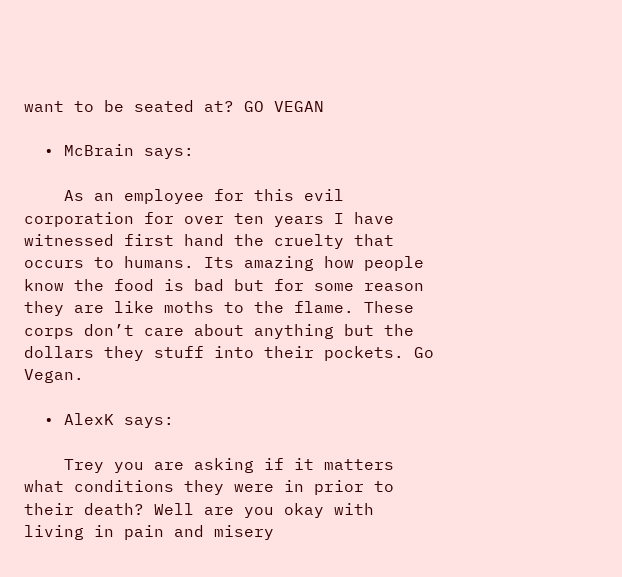want to be seated at? GO VEGAN

  • McBrain says:

    As an employee for this evil corporation for over ten years I have witnessed first hand the cruelty that occurs to humans. Its amazing how people know the food is bad but for some reason they are like moths to the flame. These corps don’t care about anything but the dollars they stuff into their pockets. Go Vegan.

  • AlexK says:

    Trey you are asking if it matters what conditions they were in prior to their death? Well are you okay with living in pain and misery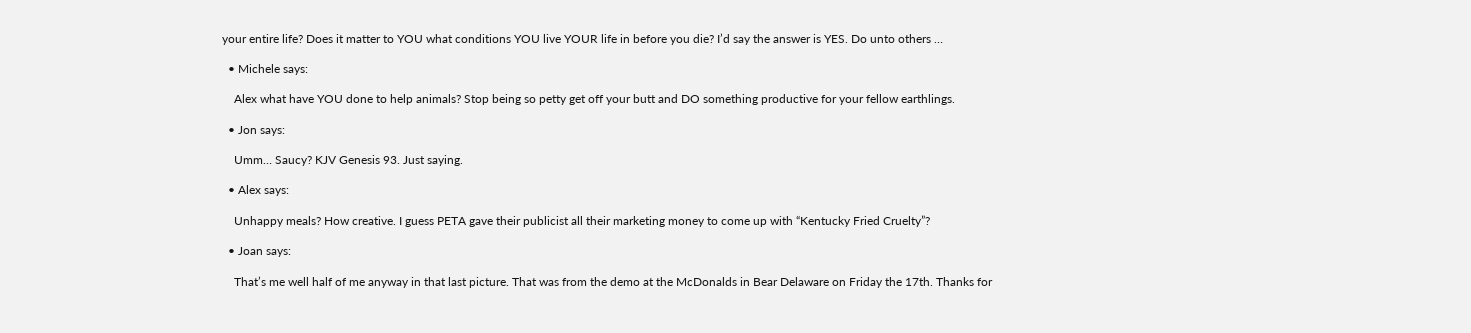your entire life? Does it matter to YOU what conditions YOU live YOUR life in before you die? I’d say the answer is YES. Do unto others …

  • Michele says:

    Alex what have YOU done to help animals? Stop being so petty get off your butt and DO something productive for your fellow earthlings.

  • Jon says:

    Umm… Saucy? KJV Genesis 93. Just saying.

  • Alex says:

    Unhappy meals? How creative. I guess PETA gave their publicist all their marketing money to come up with “Kentucky Fried Cruelty”?

  • Joan says:

    That’s me well half of me anyway in that last picture. That was from the demo at the McDonalds in Bear Delaware on Friday the 17th. Thanks for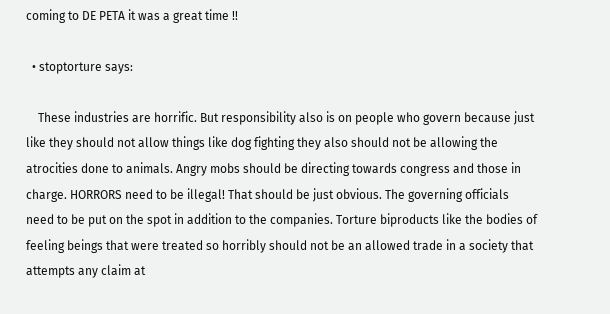coming to DE PETA it was a great time !!

  • stoptorture says:

    These industries are horrific. But responsibility also is on people who govern because just like they should not allow things like dog fighting they also should not be allowing the atrocities done to animals. Angry mobs should be directing towards congress and those in charge. HORRORS need to be illegal! That should be just obvious. The governing officials need to be put on the spot in addition to the companies. Torture biproducts like the bodies of feeling beings that were treated so horribly should not be an allowed trade in a society that attempts any claim at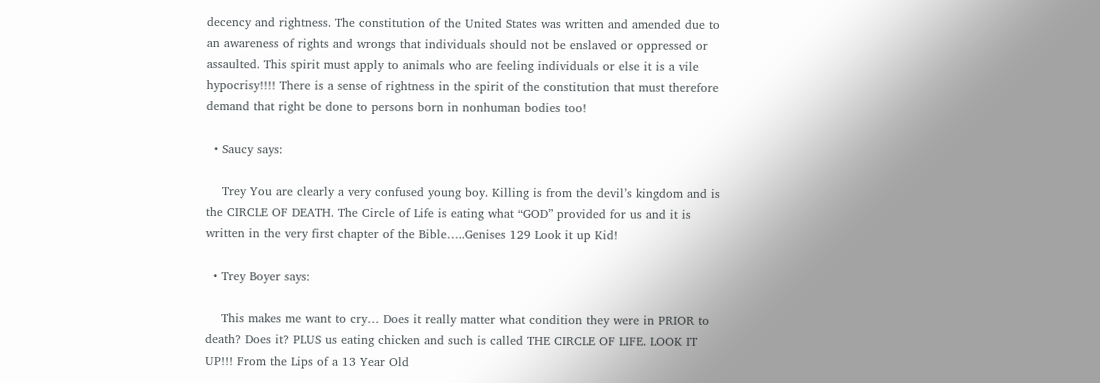decency and rightness. The constitution of the United States was written and amended due to an awareness of rights and wrongs that individuals should not be enslaved or oppressed or assaulted. This spirit must apply to animals who are feeling individuals or else it is a vile hypocrisy!!!! There is a sense of rightness in the spirit of the constitution that must therefore demand that right be done to persons born in nonhuman bodies too!

  • Saucy says:

    Trey You are clearly a very confused young boy. Killing is from the devil’s kingdom and is the CIRCLE OF DEATH. The Circle of Life is eating what “GOD” provided for us and it is written in the very first chapter of the Bible…..Genises 129 Look it up Kid!

  • Trey Boyer says:

    This makes me want to cry… Does it really matter what condition they were in PRIOR to death? Does it? PLUS us eating chicken and such is called THE CIRCLE OF LIFE. LOOK IT UP!!! From the Lips of a 13 Year Old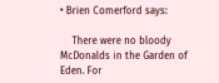• Brien Comerford says:

    There were no bloody McDonalds in the Garden of Eden. For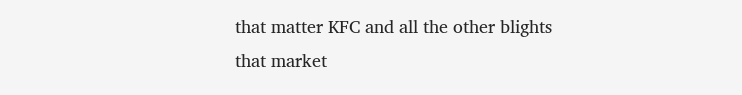that matter KFC and all the other blights that market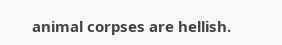animal corpses are hellish.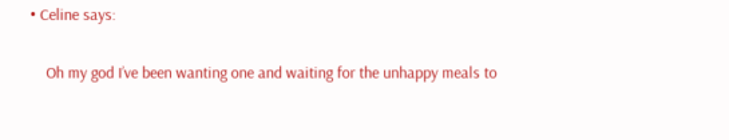• Celine says:

    Oh my god I’ve been wanting one and waiting for the unhappy meals to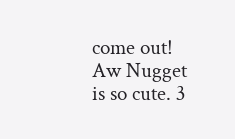come out! Aw Nugget is so cute. 3